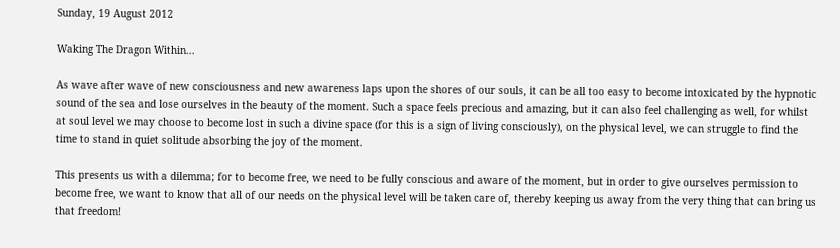Sunday, 19 August 2012

Waking The Dragon Within...

As wave after wave of new consciousness and new awareness laps upon the shores of our souls, it can be all too easy to become intoxicated by the hypnotic sound of the sea and lose ourselves in the beauty of the moment. Such a space feels precious and amazing, but it can also feel challenging as well, for whilst at soul level we may choose to become lost in such a divine space (for this is a sign of living consciously), on the physical level, we can struggle to find the time to stand in quiet solitude absorbing the joy of the moment.

This presents us with a dilemma; for to become free, we need to be fully conscious and aware of the moment, but in order to give ourselves permission to become free, we want to know that all of our needs on the physical level will be taken care of, thereby keeping us away from the very thing that can bring us that freedom!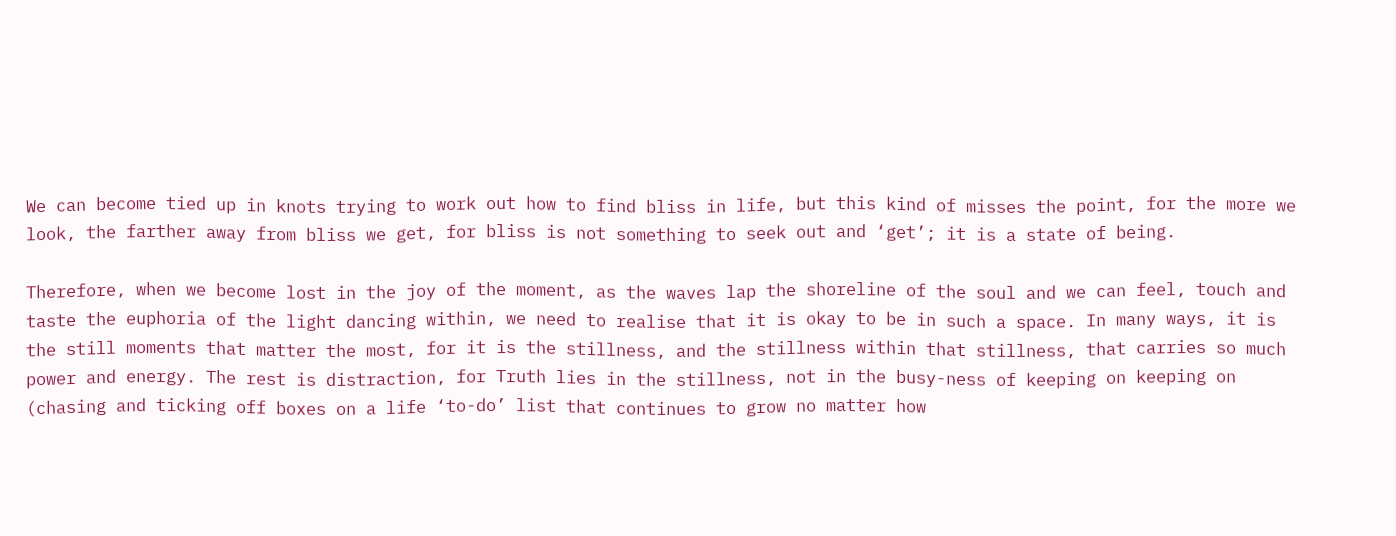We can become tied up in knots trying to work out how to find bliss in life, but this kind of misses the point, for the more we look, the farther away from bliss we get, for bliss is not something to seek out and ‘get’; it is a state of being.

Therefore, when we become lost in the joy of the moment, as the waves lap the shoreline of the soul and we can feel, touch and taste the euphoria of the light dancing within, we need to realise that it is okay to be in such a space. In many ways, it is the still moments that matter the most, for it is the stillness, and the stillness within that stillness, that carries so much power and energy. The rest is distraction, for Truth lies in the stillness, not in the busy-ness of keeping on keeping on (chasing and ticking off boxes on a life ‘to-do’ list that continues to grow no matter how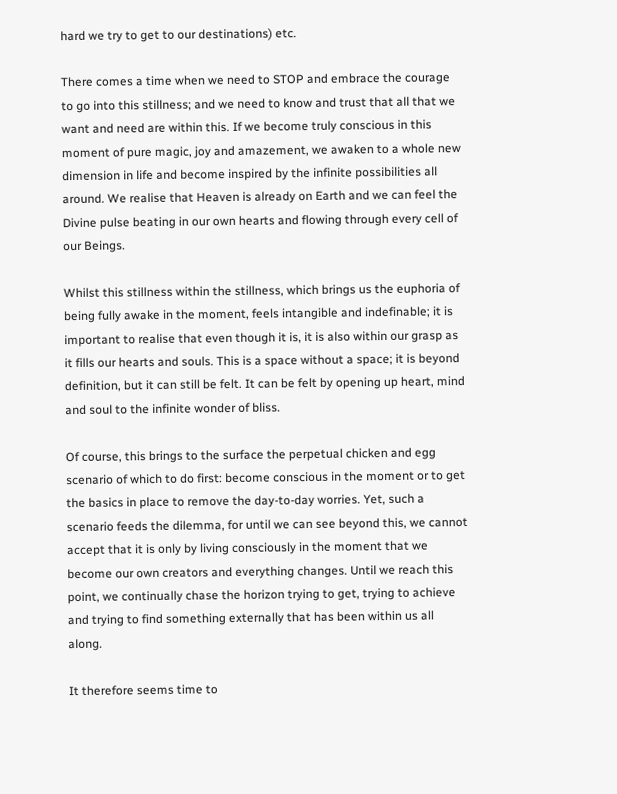hard we try to get to our destinations) etc.

There comes a time when we need to STOP and embrace the courage to go into this stillness; and we need to know and trust that all that we want and need are within this. If we become truly conscious in this moment of pure magic, joy and amazement, we awaken to a whole new dimension in life and become inspired by the infinite possibilities all around. We realise that Heaven is already on Earth and we can feel the Divine pulse beating in our own hearts and flowing through every cell of our Beings.

Whilst this stillness within the stillness, which brings us the euphoria of being fully awake in the moment, feels intangible and indefinable; it is important to realise that even though it is, it is also within our grasp as it fills our hearts and souls. This is a space without a space; it is beyond definition, but it can still be felt. It can be felt by opening up heart, mind and soul to the infinite wonder of bliss.

Of course, this brings to the surface the perpetual chicken and egg scenario of which to do first: become conscious in the moment or to get the basics in place to remove the day-to-day worries. Yet, such a scenario feeds the dilemma, for until we can see beyond this, we cannot accept that it is only by living consciously in the moment that we become our own creators and everything changes. Until we reach this point, we continually chase the horizon trying to get, trying to achieve and trying to find something externally that has been within us all along.

It therefore seems time to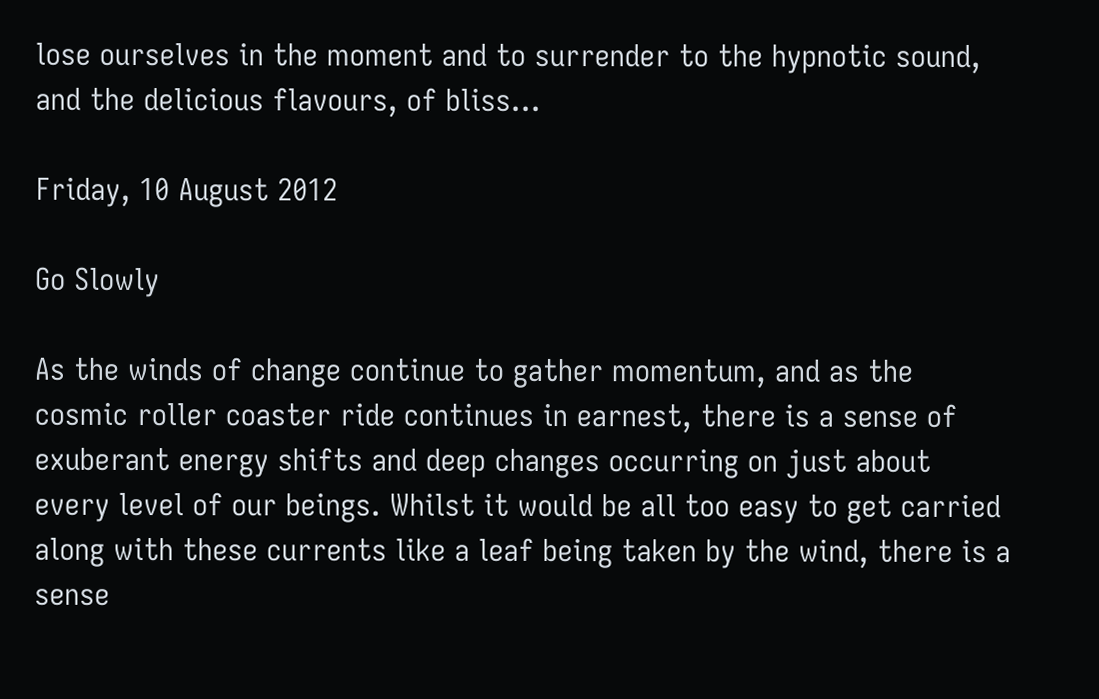lose ourselves in the moment and to surrender to the hypnotic sound, and the delicious flavours, of bliss...

Friday, 10 August 2012

Go Slowly

As the winds of change continue to gather momentum, and as the cosmic roller coaster ride continues in earnest, there is a sense of exuberant energy shifts and deep changes occurring on just about every level of our beings. Whilst it would be all too easy to get carried along with these currents like a leaf being taken by the wind, there is a sense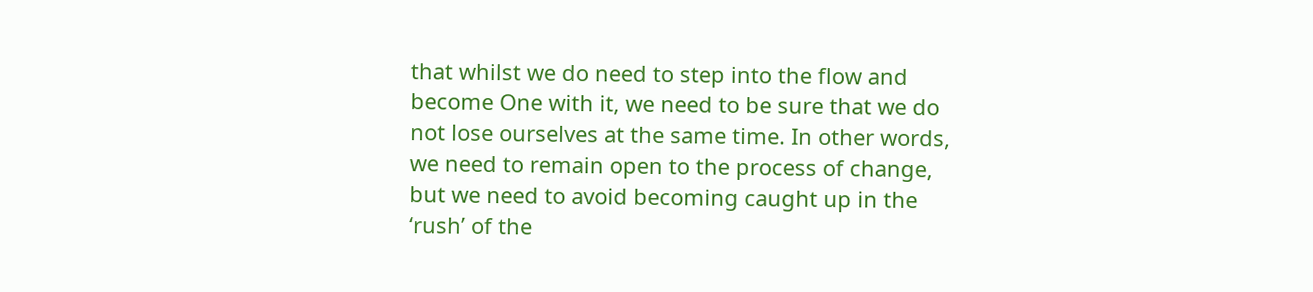that whilst we do need to step into the flow and become One with it, we need to be sure that we do not lose ourselves at the same time. In other words, we need to remain open to the process of change, but we need to avoid becoming caught up in the ‘rush’ of the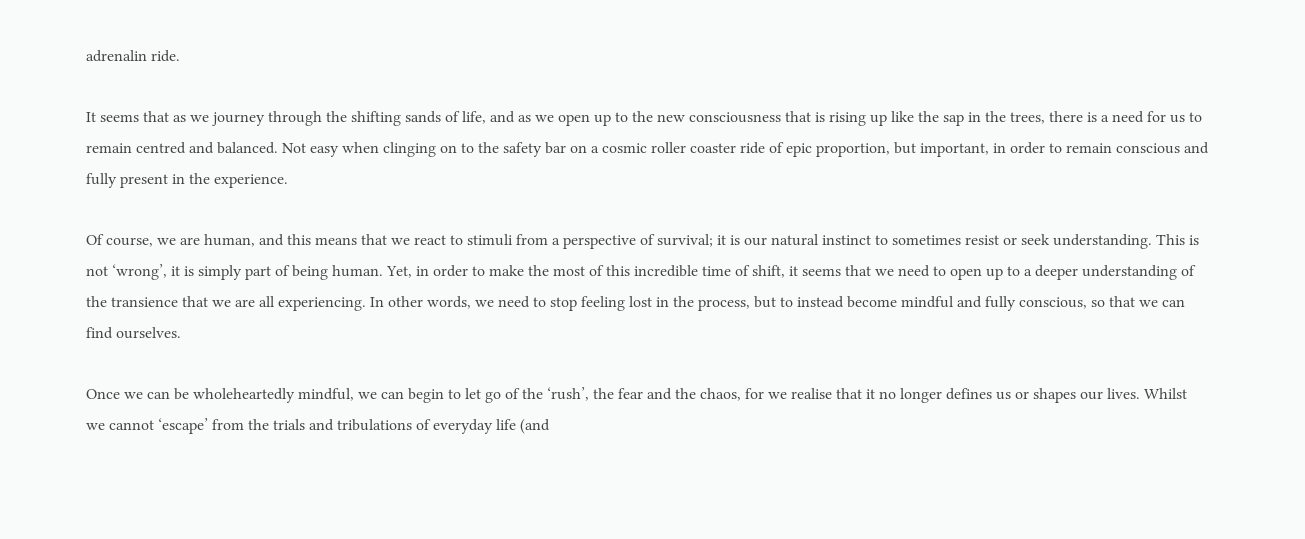adrenalin ride.

It seems that as we journey through the shifting sands of life, and as we open up to the new consciousness that is rising up like the sap in the trees, there is a need for us to remain centred and balanced. Not easy when clinging on to the safety bar on a cosmic roller coaster ride of epic proportion, but important, in order to remain conscious and fully present in the experience.

Of course, we are human, and this means that we react to stimuli from a perspective of survival; it is our natural instinct to sometimes resist or seek understanding. This is not ‘wrong’, it is simply part of being human. Yet, in order to make the most of this incredible time of shift, it seems that we need to open up to a deeper understanding of the transience that we are all experiencing. In other words, we need to stop feeling lost in the process, but to instead become mindful and fully conscious, so that we can find ourselves.

Once we can be wholeheartedly mindful, we can begin to let go of the ‘rush’, the fear and the chaos, for we realise that it no longer defines us or shapes our lives. Whilst we cannot ‘escape’ from the trials and tribulations of everyday life (and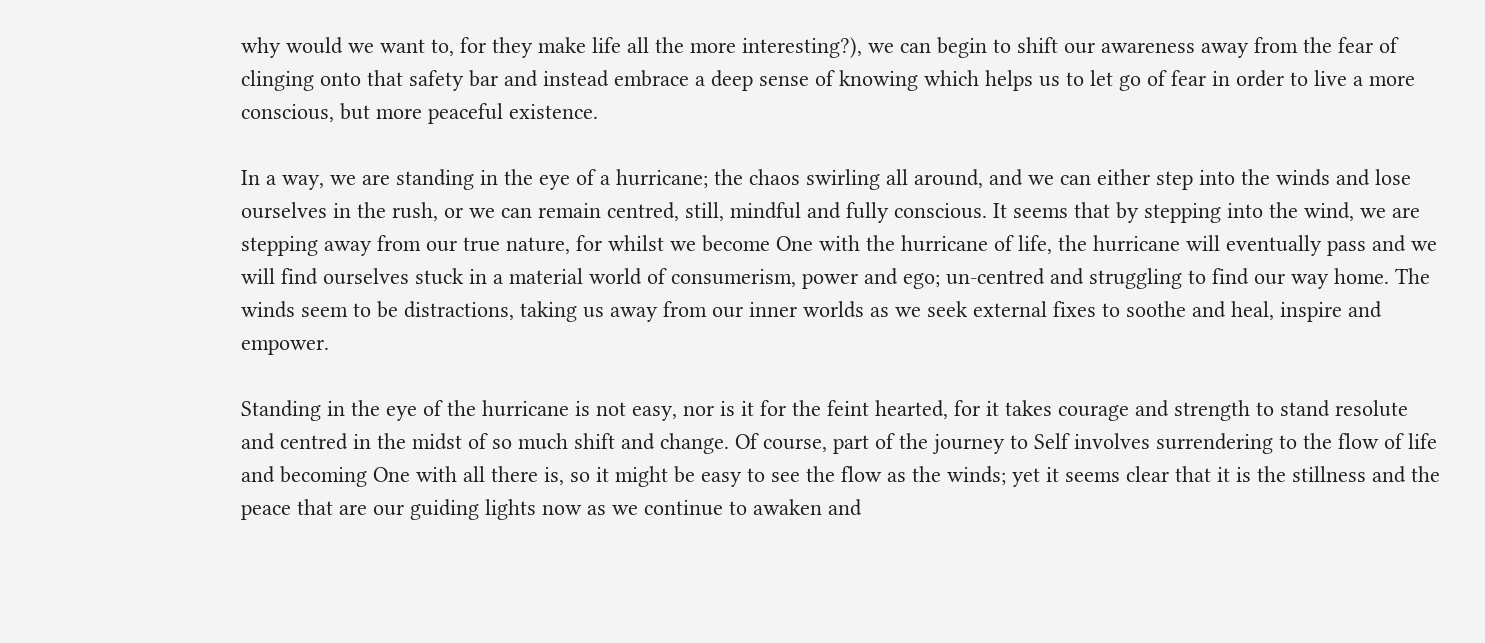why would we want to, for they make life all the more interesting?), we can begin to shift our awareness away from the fear of clinging onto that safety bar and instead embrace a deep sense of knowing which helps us to let go of fear in order to live a more conscious, but more peaceful existence.

In a way, we are standing in the eye of a hurricane; the chaos swirling all around, and we can either step into the winds and lose ourselves in the rush, or we can remain centred, still, mindful and fully conscious. It seems that by stepping into the wind, we are stepping away from our true nature, for whilst we become One with the hurricane of life, the hurricane will eventually pass and we will find ourselves stuck in a material world of consumerism, power and ego; un-centred and struggling to find our way home. The winds seem to be distractions, taking us away from our inner worlds as we seek external fixes to soothe and heal, inspire and empower.

Standing in the eye of the hurricane is not easy, nor is it for the feint hearted, for it takes courage and strength to stand resolute and centred in the midst of so much shift and change. Of course, part of the journey to Self involves surrendering to the flow of life and becoming One with all there is, so it might be easy to see the flow as the winds; yet it seems clear that it is the stillness and the peace that are our guiding lights now as we continue to awaken and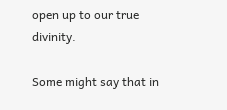open up to our true divinity.

Some might say that in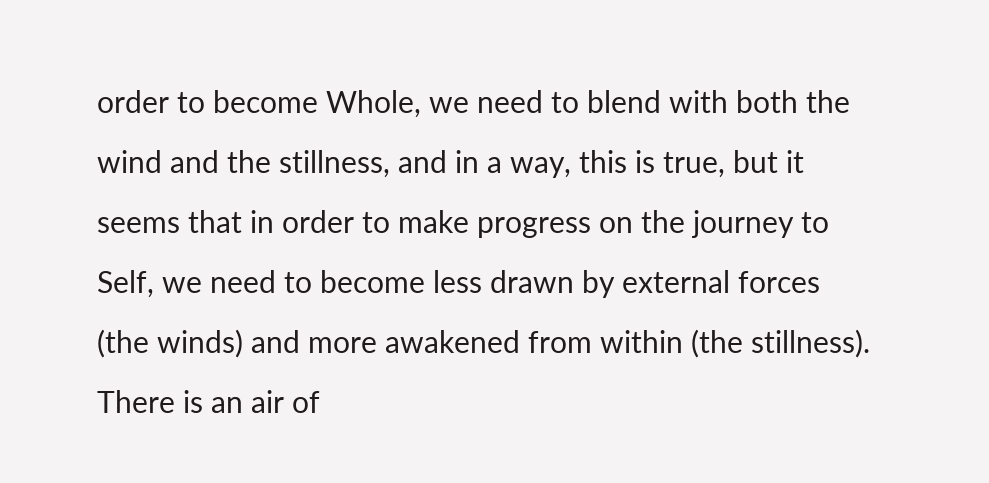order to become Whole, we need to blend with both the wind and the stillness, and in a way, this is true, but it seems that in order to make progress on the journey to Self, we need to become less drawn by external forces (the winds) and more awakened from within (the stillness). There is an air of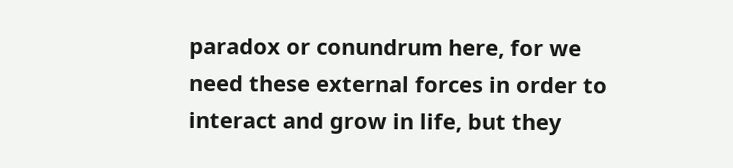paradox or conundrum here, for we need these external forces in order to interact and grow in life, but they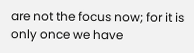are not the focus now; for it is only once we have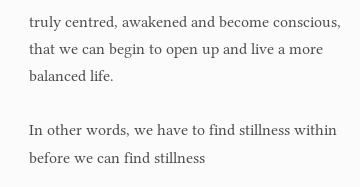truly centred, awakened and become conscious, that we can begin to open up and live a more balanced life.

In other words, we have to find stillness within before we can find stillness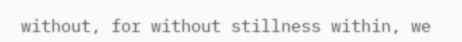without, for without stillness within, we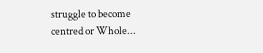struggle to become centred or Whole...